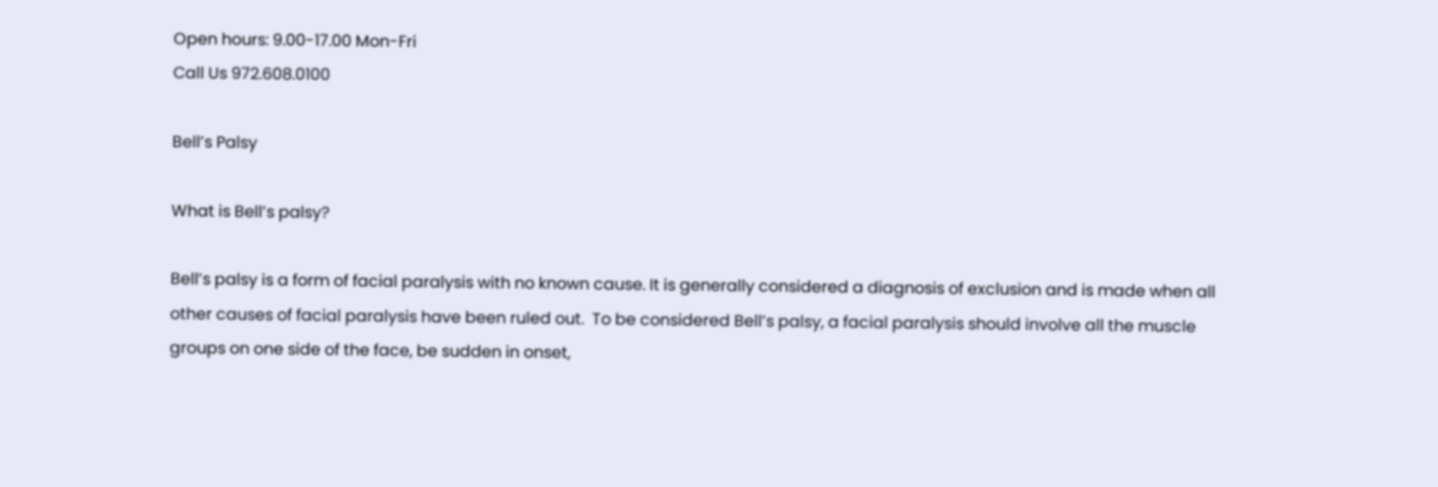Open hours: 9.00-17.00 Mon-Fri
Call Us 972.608.0100

Bell’s Palsy

What is Bell’s palsy?

Bell’s palsy is a form of facial paralysis with no known cause. It is generally considered a diagnosis of exclusion and is made when all other causes of facial paralysis have been ruled out.  To be considered Bell’s palsy, a facial paralysis should involve all the muscle groups on one side of the face, be sudden in onset,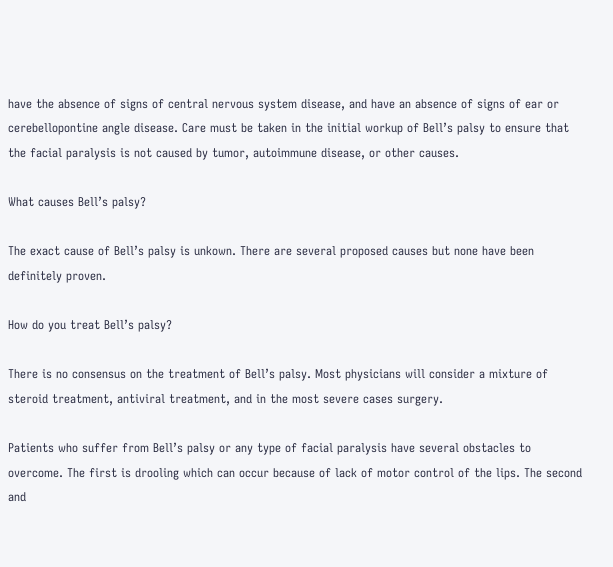have the absence of signs of central nervous system disease, and have an absence of signs of ear or cerebellopontine angle disease. Care must be taken in the initial workup of Bell’s palsy to ensure that the facial paralysis is not caused by tumor, autoimmune disease, or other causes.

What causes Bell’s palsy?

The exact cause of Bell’s palsy is unkown. There are several proposed causes but none have been definitely proven.

How do you treat Bell’s palsy?

There is no consensus on the treatment of Bell’s palsy. Most physicians will consider a mixture of steroid treatment, antiviral treatment, and in the most severe cases surgery.

Patients who suffer from Bell’s palsy or any type of facial paralysis have several obstacles to overcome. The first is drooling which can occur because of lack of motor control of the lips. The second and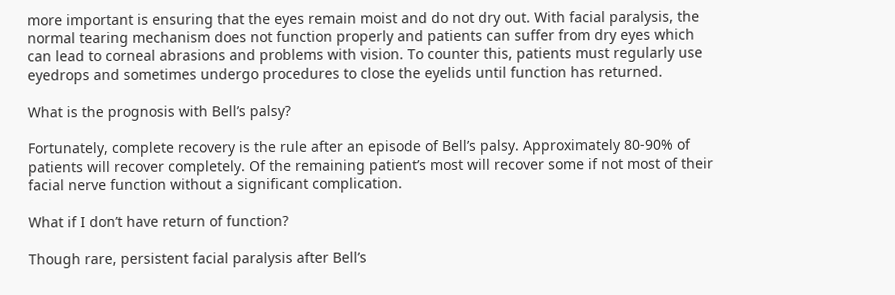more important is ensuring that the eyes remain moist and do not dry out. With facial paralysis, the normal tearing mechanism does not function properly and patients can suffer from dry eyes which can lead to corneal abrasions and problems with vision. To counter this, patients must regularly use eyedrops and sometimes undergo procedures to close the eyelids until function has returned.

What is the prognosis with Bell’s palsy?

Fortunately, complete recovery is the rule after an episode of Bell’s palsy. Approximately 80-90% of patients will recover completely. Of the remaining patient’s most will recover some if not most of their facial nerve function without a significant complication.

What if I don’t have return of function?

Though rare, persistent facial paralysis after Bell’s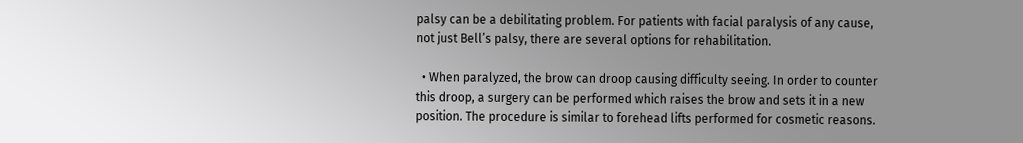palsy can be a debilitating problem. For patients with facial paralysis of any cause, not just Bell’s palsy, there are several options for rehabilitation.

  • When paralyzed, the brow can droop causing difficulty seeing. In order to counter this droop, a surgery can be performed which raises the brow and sets it in a new position. The procedure is similar to forehead lifts performed for cosmetic reasons.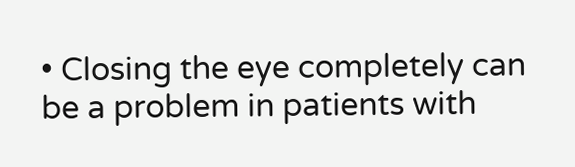• Closing the eye completely can be a problem in patients with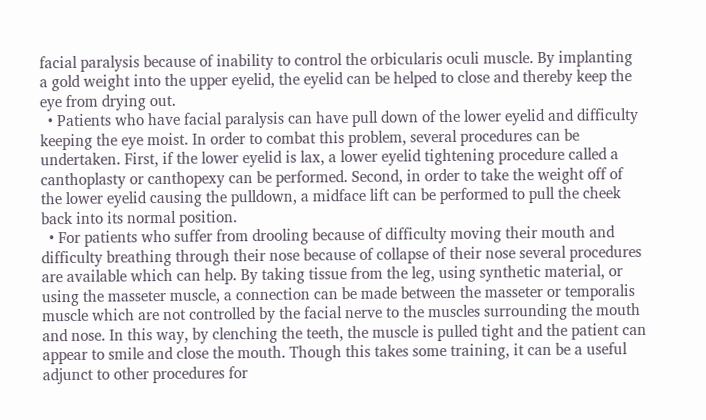facial paralysis because of inability to control the orbicularis oculi muscle. By implanting a gold weight into the upper eyelid, the eyelid can be helped to close and thereby keep the eye from drying out.
  • Patients who have facial paralysis can have pull down of the lower eyelid and difficulty keeping the eye moist. In order to combat this problem, several procedures can be undertaken. First, if the lower eyelid is lax, a lower eyelid tightening procedure called a canthoplasty or canthopexy can be performed. Second, in order to take the weight off of the lower eyelid causing the pulldown, a midface lift can be performed to pull the cheek back into its normal position.
  • For patients who suffer from drooling because of difficulty moving their mouth and difficulty breathing through their nose because of collapse of their nose several procedures are available which can help. By taking tissue from the leg, using synthetic material, or using the masseter muscle, a connection can be made between the masseter or temporalis muscle which are not controlled by the facial nerve to the muscles surrounding the mouth and nose. In this way, by clenching the teeth, the muscle is pulled tight and the patient can appear to smile and close the mouth. Though this takes some training, it can be a useful adjunct to other procedures for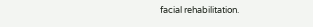facial rehabilitation.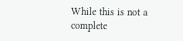While this is not a complete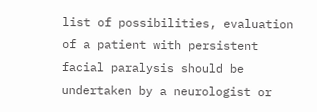list of possibilities, evaluation of a patient with persistent facial paralysis should be undertaken by a neurologist or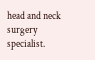head and neck surgery specialist.